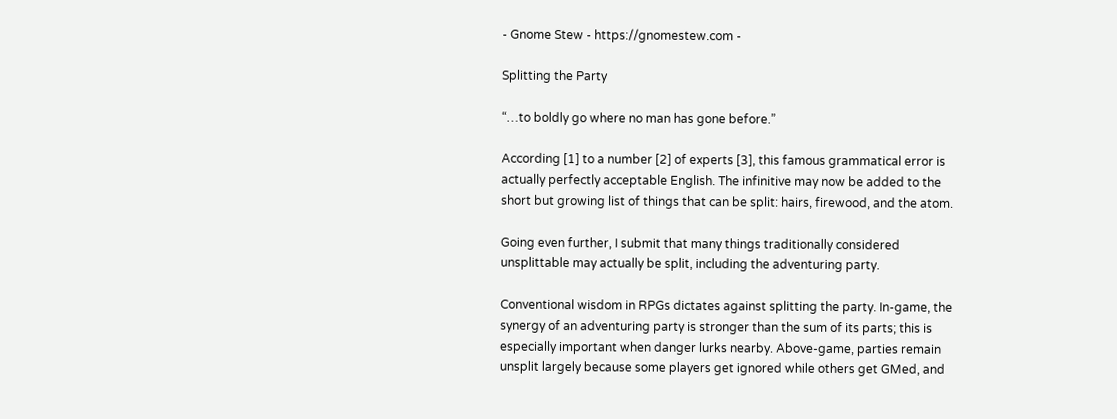- Gnome Stew - https://gnomestew.com -

Splitting the Party

“…to boldly go where no man has gone before.”

According [1] to a number [2] of experts [3], this famous grammatical error is actually perfectly acceptable English. The infinitive may now be added to the short but growing list of things that can be split: hairs, firewood, and the atom.

Going even further, I submit that many things traditionally considered unsplittable may actually be split, including the adventuring party.

Conventional wisdom in RPGs dictates against splitting the party. In-game, the synergy of an adventuring party is stronger than the sum of its parts; this is especially important when danger lurks nearby. Above-game, parties remain unsplit largely because some players get ignored while others get GMed, and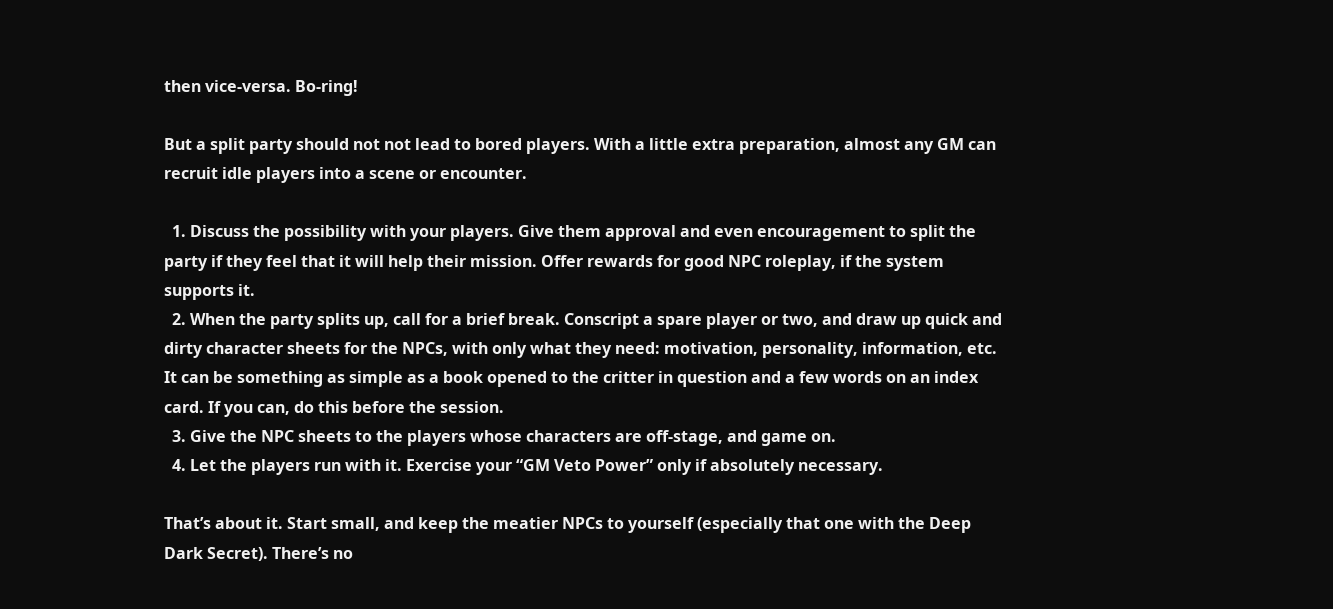then vice-versa. Bo-ring!

But a split party should not not lead to bored players. With a little extra preparation, almost any GM can recruit idle players into a scene or encounter.

  1. Discuss the possibility with your players. Give them approval and even encouragement to split the party if they feel that it will help their mission. Offer rewards for good NPC roleplay, if the system supports it.
  2. When the party splits up, call for a brief break. Conscript a spare player or two, and draw up quick and dirty character sheets for the NPCs, with only what they need: motivation, personality, information, etc. It can be something as simple as a book opened to the critter in question and a few words on an index card. If you can, do this before the session.
  3. Give the NPC sheets to the players whose characters are off-stage, and game on.
  4. Let the players run with it. Exercise your “GM Veto Power” only if absolutely necessary.

That’s about it. Start small, and keep the meatier NPCs to yourself (especially that one with the Deep Dark Secret). There’s no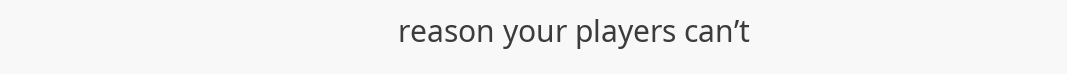reason your players can’t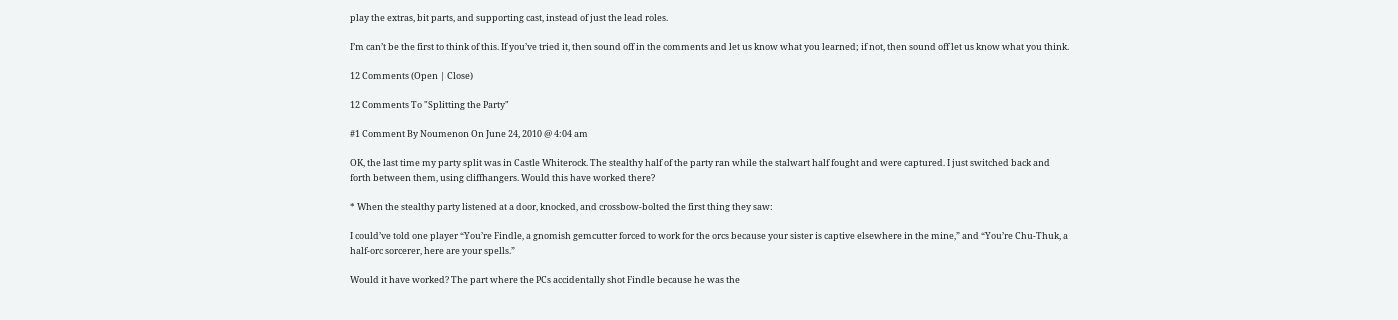play the extras, bit parts, and supporting cast, instead of just the lead roles.

I’m can’t be the first to think of this. If you’ve tried it, then sound off in the comments and let us know what you learned; if not, then sound off let us know what you think.

12 Comments (Open | Close)

12 Comments To "Splitting the Party"

#1 Comment By Noumenon On June 24, 2010 @ 4:04 am

OK, the last time my party split was in Castle Whiterock. The stealthy half of the party ran while the stalwart half fought and were captured. I just switched back and forth between them, using cliffhangers. Would this have worked there?

* When the stealthy party listened at a door, knocked, and crossbow-bolted the first thing they saw:

I could’ve told one player “You’re Findle, a gnomish gemcutter forced to work for the orcs because your sister is captive elsewhere in the mine,” and “You’re Chu-Thuk, a half-orc sorcerer, here are your spells.”

Would it have worked? The part where the PCs accidentally shot Findle because he was the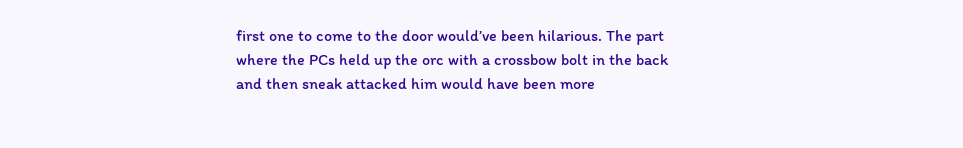first one to come to the door would’ve been hilarious. The part where the PCs held up the orc with a crossbow bolt in the back and then sneak attacked him would have been more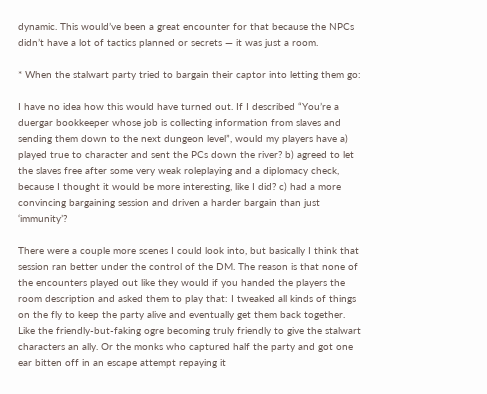dynamic. This would’ve been a great encounter for that because the NPCs didn’t have a lot of tactics planned or secrets — it was just a room.

* When the stalwart party tried to bargain their captor into letting them go:

I have no idea how this would have turned out. If I described “You’re a duergar bookkeeper whose job is collecting information from slaves and sending them down to the next dungeon level”, would my players have a) played true to character and sent the PCs down the river? b) agreed to let the slaves free after some very weak roleplaying and a diplomacy check, because I thought it would be more interesting, like I did? c) had a more convincing bargaining session and driven a harder bargain than just ‘immunity’?

There were a couple more scenes I could look into, but basically I think that session ran better under the control of the DM. The reason is that none of the encounters played out like they would if you handed the players the room description and asked them to play that: I tweaked all kinds of things on the fly to keep the party alive and eventually get them back together. Like the friendly-but-faking ogre becoming truly friendly to give the stalwart characters an ally. Or the monks who captured half the party and got one ear bitten off in an escape attempt repaying it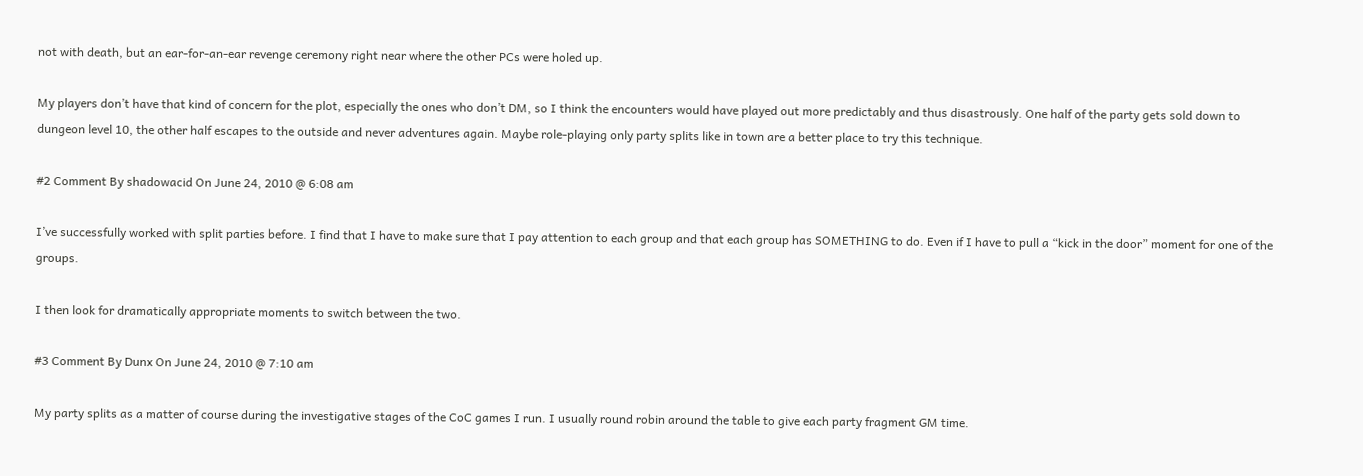not with death, but an ear-for-an-ear revenge ceremony right near where the other PCs were holed up.

My players don’t have that kind of concern for the plot, especially the ones who don’t DM, so I think the encounters would have played out more predictably and thus disastrously. One half of the party gets sold down to dungeon level 10, the other half escapes to the outside and never adventures again. Maybe role-playing only party splits like in town are a better place to try this technique.

#2 Comment By shadowacid On June 24, 2010 @ 6:08 am

I’ve successfully worked with split parties before. I find that I have to make sure that I pay attention to each group and that each group has SOMETHING to do. Even if I have to pull a “kick in the door” moment for one of the groups.

I then look for dramatically appropriate moments to switch between the two.

#3 Comment By Dunx On June 24, 2010 @ 7:10 am

My party splits as a matter of course during the investigative stages of the CoC games I run. I usually round robin around the table to give each party fragment GM time.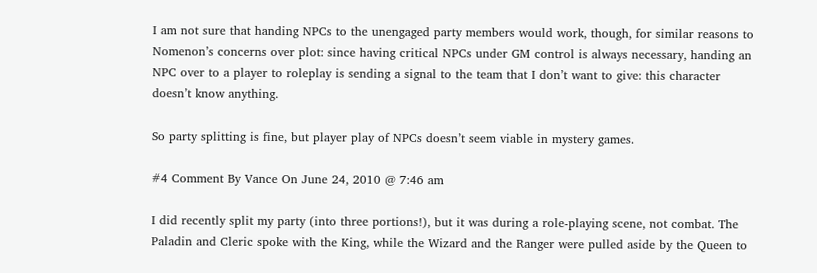I am not sure that handing NPCs to the unengaged party members would work, though, for similar reasons to Nomenon’s concerns over plot: since having critical NPCs under GM control is always necessary, handing an NPC over to a player to roleplay is sending a signal to the team that I don’t want to give: this character doesn’t know anything.

So party splitting is fine, but player play of NPCs doesn’t seem viable in mystery games.

#4 Comment By Vance On June 24, 2010 @ 7:46 am

I did recently split my party (into three portions!), but it was during a role-playing scene, not combat. The Paladin and Cleric spoke with the King, while the Wizard and the Ranger were pulled aside by the Queen to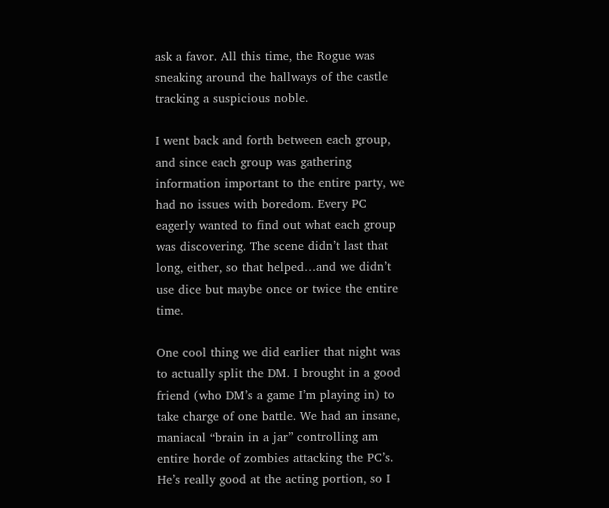ask a favor. All this time, the Rogue was sneaking around the hallways of the castle tracking a suspicious noble.

I went back and forth between each group, and since each group was gathering information important to the entire party, we had no issues with boredom. Every PC eagerly wanted to find out what each group was discovering. The scene didn’t last that long, either, so that helped…and we didn’t use dice but maybe once or twice the entire time.

One cool thing we did earlier that night was to actually split the DM. I brought in a good friend (who DM’s a game I’m playing in) to take charge of one battle. We had an insane, maniacal “brain in a jar” controlling am entire horde of zombies attacking the PC’s. He’s really good at the acting portion, so I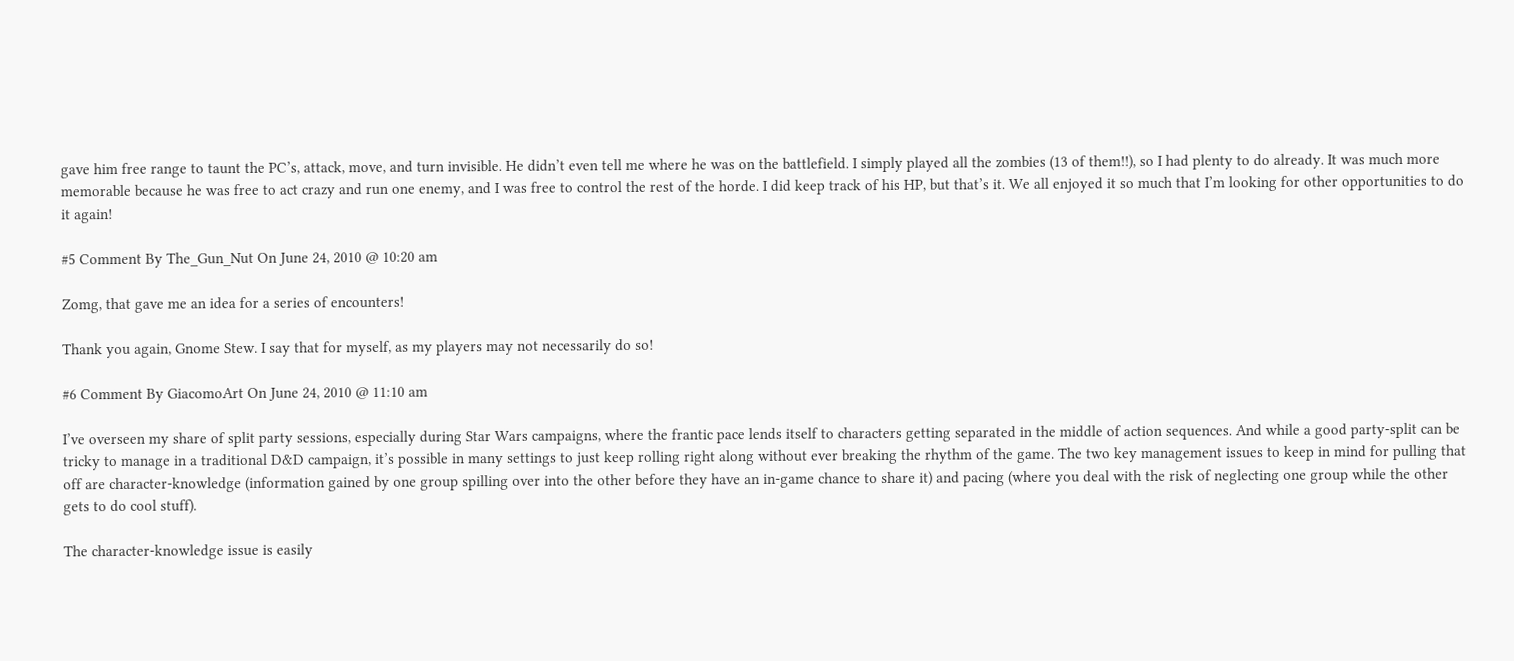gave him free range to taunt the PC’s, attack, move, and turn invisible. He didn’t even tell me where he was on the battlefield. I simply played all the zombies (13 of them!!), so I had plenty to do already. It was much more memorable because he was free to act crazy and run one enemy, and I was free to control the rest of the horde. I did keep track of his HP, but that’s it. We all enjoyed it so much that I’m looking for other opportunities to do it again!

#5 Comment By The_Gun_Nut On June 24, 2010 @ 10:20 am

Zomg, that gave me an idea for a series of encounters!

Thank you again, Gnome Stew. I say that for myself, as my players may not necessarily do so!

#6 Comment By GiacomoArt On June 24, 2010 @ 11:10 am

I’ve overseen my share of split party sessions, especially during Star Wars campaigns, where the frantic pace lends itself to characters getting separated in the middle of action sequences. And while a good party-split can be tricky to manage in a traditional D&D campaign, it’s possible in many settings to just keep rolling right along without ever breaking the rhythm of the game. The two key management issues to keep in mind for pulling that off are character-knowledge (information gained by one group spilling over into the other before they have an in-game chance to share it) and pacing (where you deal with the risk of neglecting one group while the other gets to do cool stuff).

The character-knowledge issue is easily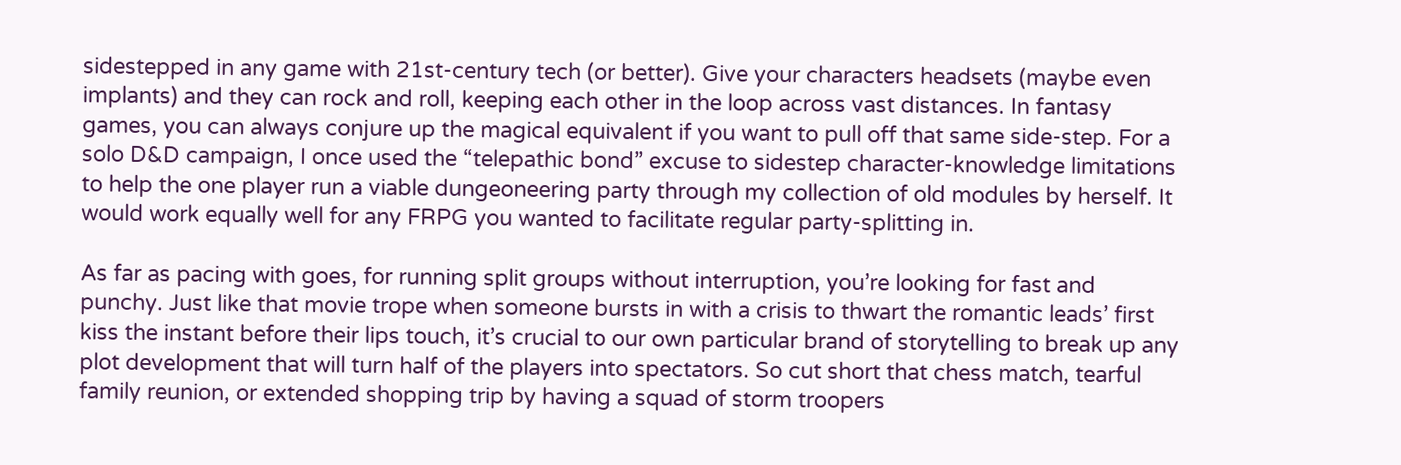sidestepped in any game with 21st-century tech (or better). Give your characters headsets (maybe even implants) and they can rock and roll, keeping each other in the loop across vast distances. In fantasy games, you can always conjure up the magical equivalent if you want to pull off that same side-step. For a solo D&D campaign, I once used the “telepathic bond” excuse to sidestep character-knowledge limitations to help the one player run a viable dungeoneering party through my collection of old modules by herself. It would work equally well for any FRPG you wanted to facilitate regular party-splitting in.

As far as pacing with goes, for running split groups without interruption, you’re looking for fast and punchy. Just like that movie trope when someone bursts in with a crisis to thwart the romantic leads’ first kiss the instant before their lips touch, it’s crucial to our own particular brand of storytelling to break up any plot development that will turn half of the players into spectators. So cut short that chess match, tearful family reunion, or extended shopping trip by having a squad of storm troopers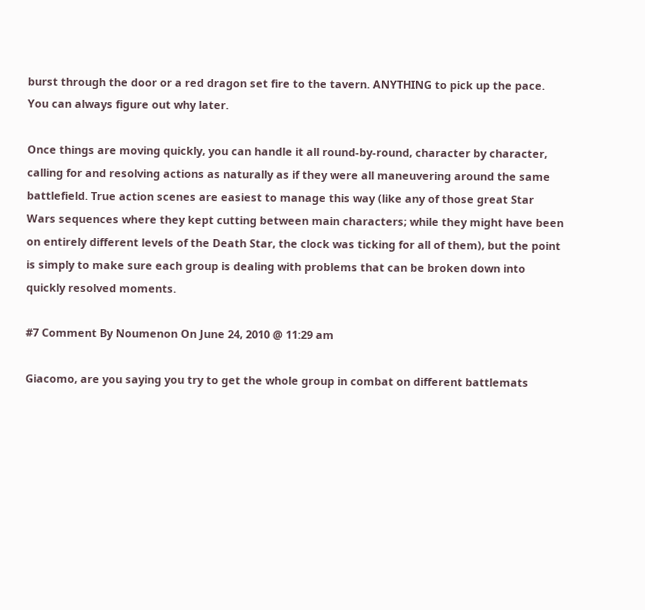burst through the door or a red dragon set fire to the tavern. ANYTHING to pick up the pace. You can always figure out why later.

Once things are moving quickly, you can handle it all round-by-round, character by character, calling for and resolving actions as naturally as if they were all maneuvering around the same battlefield. True action scenes are easiest to manage this way (like any of those great Star Wars sequences where they kept cutting between main characters; while they might have been on entirely different levels of the Death Star, the clock was ticking for all of them), but the point is simply to make sure each group is dealing with problems that can be broken down into quickly resolved moments.

#7 Comment By Noumenon On June 24, 2010 @ 11:29 am

Giacomo, are you saying you try to get the whole group in combat on different battlemats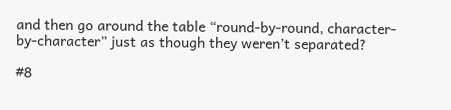and then go around the table “round-by-round, character-by-character” just as though they weren’t separated?

#8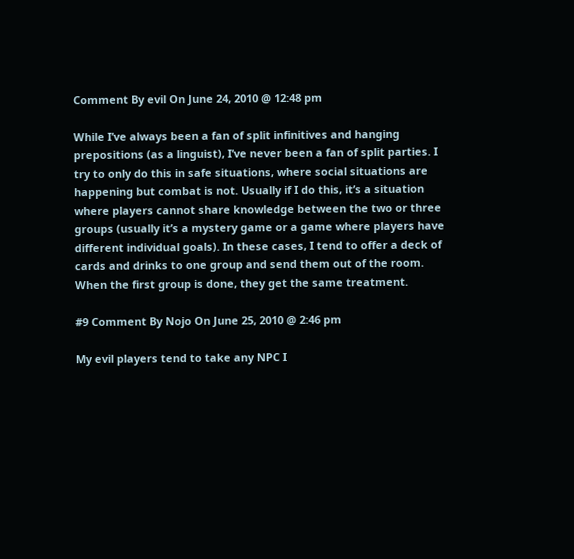Comment By evil On June 24, 2010 @ 12:48 pm

While I’ve always been a fan of split infinitives and hanging prepositions (as a linguist), I’ve never been a fan of split parties. I try to only do this in safe situations, where social situations are happening but combat is not. Usually if I do this, it’s a situation where players cannot share knowledge between the two or three groups (usually it’s a mystery game or a game where players have different individual goals). In these cases, I tend to offer a deck of cards and drinks to one group and send them out of the room. When the first group is done, they get the same treatment.

#9 Comment By Nojo On June 25, 2010 @ 2:46 pm

My evil players tend to take any NPC I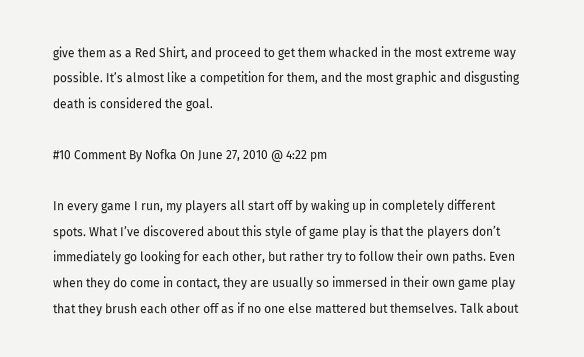give them as a Red Shirt, and proceed to get them whacked in the most extreme way possible. It’s almost like a competition for them, and the most graphic and disgusting death is considered the goal.

#10 Comment By Nofka On June 27, 2010 @ 4:22 pm

In every game I run, my players all start off by waking up in completely different spots. What I’ve discovered about this style of game play is that the players don’t immediately go looking for each other, but rather try to follow their own paths. Even when they do come in contact, they are usually so immersed in their own game play that they brush each other off as if no one else mattered but themselves. Talk about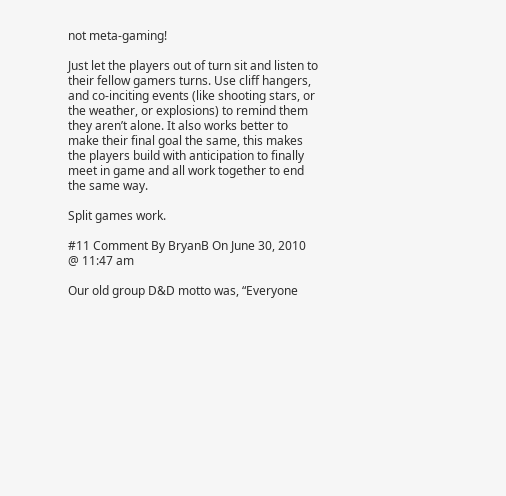not meta-gaming!

Just let the players out of turn sit and listen to their fellow gamers turns. Use cliff hangers, and co-inciting events (like shooting stars, or the weather, or explosions) to remind them they aren’t alone. It also works better to make their final goal the same, this makes the players build with anticipation to finally meet in game and all work together to end the same way.

Split games work.

#11 Comment By BryanB On June 30, 2010 @ 11:47 am

Our old group D&D motto was, “Everyone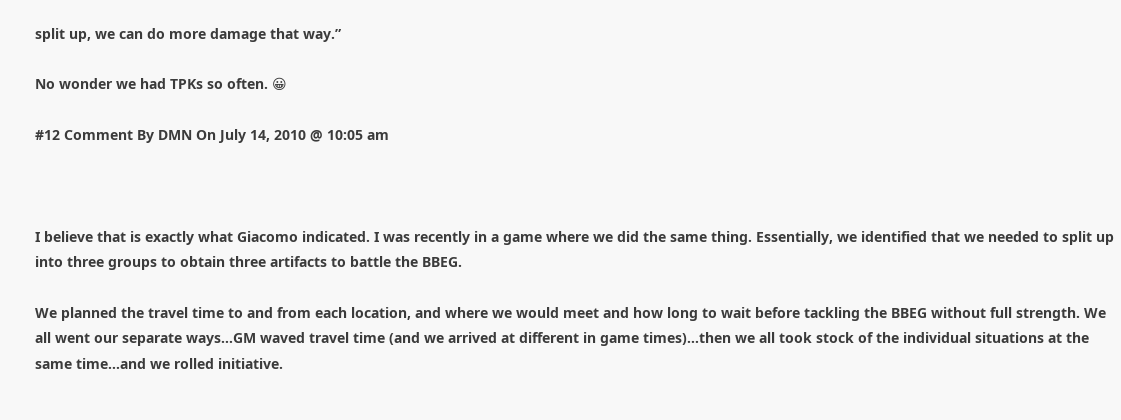split up, we can do more damage that way.”

No wonder we had TPKs so often. 😀

#12 Comment By DMN On July 14, 2010 @ 10:05 am



I believe that is exactly what Giacomo indicated. I was recently in a game where we did the same thing. Essentially, we identified that we needed to split up into three groups to obtain three artifacts to battle the BBEG.

We planned the travel time to and from each location, and where we would meet and how long to wait before tackling the BBEG without full strength. We all went our separate ways…GM waved travel time (and we arrived at different in game times)…then we all took stock of the individual situations at the same time…and we rolled initiative.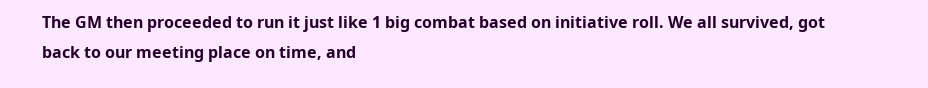The GM then proceeded to run it just like 1 big combat based on initiative roll. We all survived, got back to our meeting place on time, and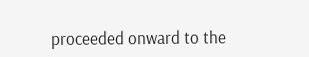proceeded onward to the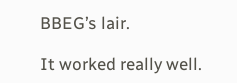BBEG’s lair.

It worked really well.